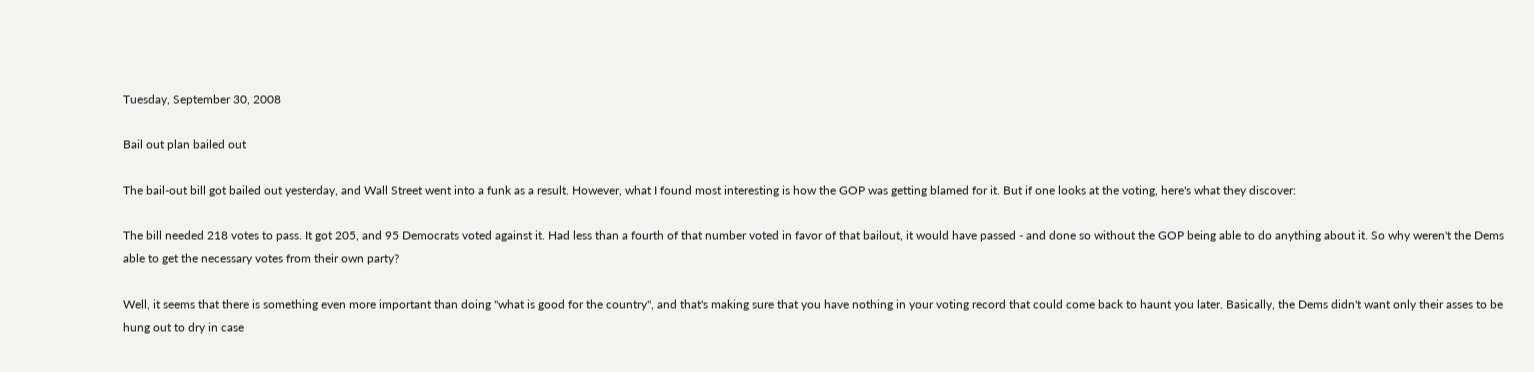Tuesday, September 30, 2008

Bail out plan bailed out

The bail-out bill got bailed out yesterday, and Wall Street went into a funk as a result. However, what I found most interesting is how the GOP was getting blamed for it. But if one looks at the voting, here's what they discover:

The bill needed 218 votes to pass. It got 205, and 95 Democrats voted against it. Had less than a fourth of that number voted in favor of that bailout, it would have passed - and done so without the GOP being able to do anything about it. So why weren't the Dems able to get the necessary votes from their own party?

Well, it seems that there is something even more important than doing "what is good for the country", and that's making sure that you have nothing in your voting record that could come back to haunt you later. Basically, the Dems didn't want only their asses to be hung out to dry in case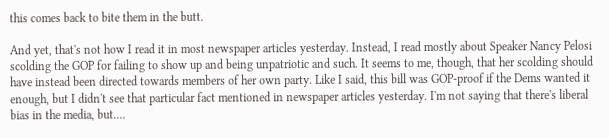this comes back to bite them in the butt.

And yet, that's not how I read it in most newspaper articles yesterday. Instead, I read mostly about Speaker Nancy Pelosi scolding the GOP for failing to show up and being unpatriotic and such. It seems to me, though, that her scolding should have instead been directed towards members of her own party. Like I said, this bill was GOP-proof if the Dems wanted it enough, but I didn't see that particular fact mentioned in newspaper articles yesterday. I'm not saying that there's liberal bias in the media, but....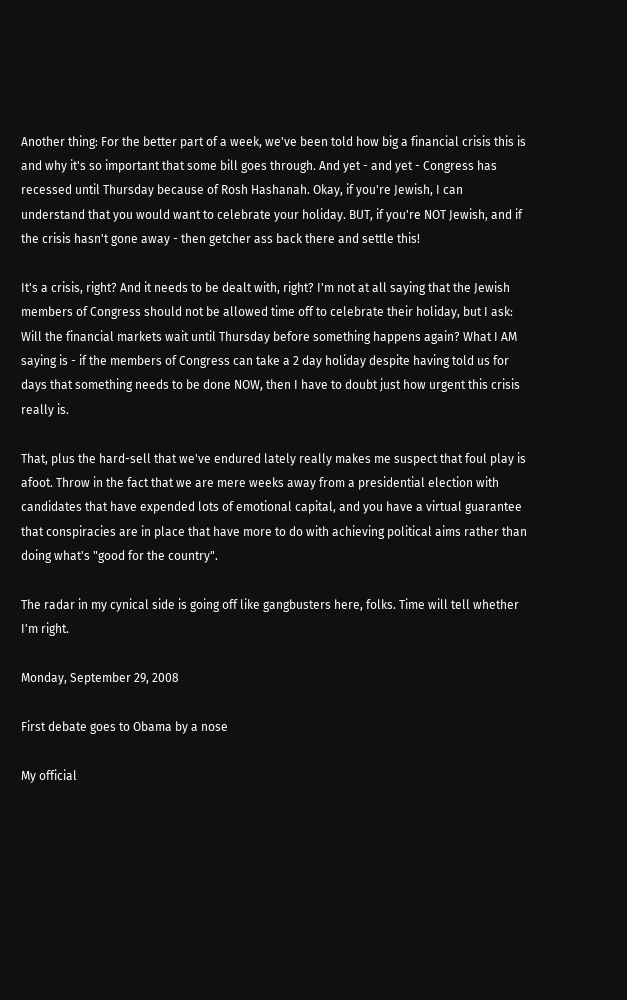Another thing: For the better part of a week, we've been told how big a financial crisis this is and why it's so important that some bill goes through. And yet - and yet - Congress has recessed until Thursday because of Rosh Hashanah. Okay, if you're Jewish, I can understand that you would want to celebrate your holiday. BUT, if you're NOT Jewish, and if the crisis hasn't gone away - then getcher ass back there and settle this!

It's a crisis, right? And it needs to be dealt with, right? I'm not at all saying that the Jewish members of Congress should not be allowed time off to celebrate their holiday, but I ask: Will the financial markets wait until Thursday before something happens again? What I AM saying is - if the members of Congress can take a 2 day holiday despite having told us for days that something needs to be done NOW, then I have to doubt just how urgent this crisis really is.

That, plus the hard-sell that we've endured lately really makes me suspect that foul play is afoot. Throw in the fact that we are mere weeks away from a presidential election with candidates that have expended lots of emotional capital, and you have a virtual guarantee that conspiracies are in place that have more to do with achieving political aims rather than doing what's "good for the country".

The radar in my cynical side is going off like gangbusters here, folks. Time will tell whether I'm right.

Monday, September 29, 2008

First debate goes to Obama by a nose

My official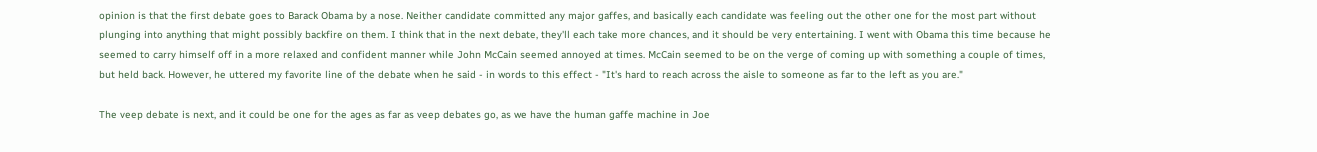opinion is that the first debate goes to Barack Obama by a nose. Neither candidate committed any major gaffes, and basically each candidate was feeling out the other one for the most part without plunging into anything that might possibly backfire on them. I think that in the next debate, they'll each take more chances, and it should be very entertaining. I went with Obama this time because he seemed to carry himself off in a more relaxed and confident manner while John McCain seemed annoyed at times. McCain seemed to be on the verge of coming up with something a couple of times, but held back. However, he uttered my favorite line of the debate when he said - in words to this effect - "It's hard to reach across the aisle to someone as far to the left as you are."

The veep debate is next, and it could be one for the ages as far as veep debates go, as we have the human gaffe machine in Joe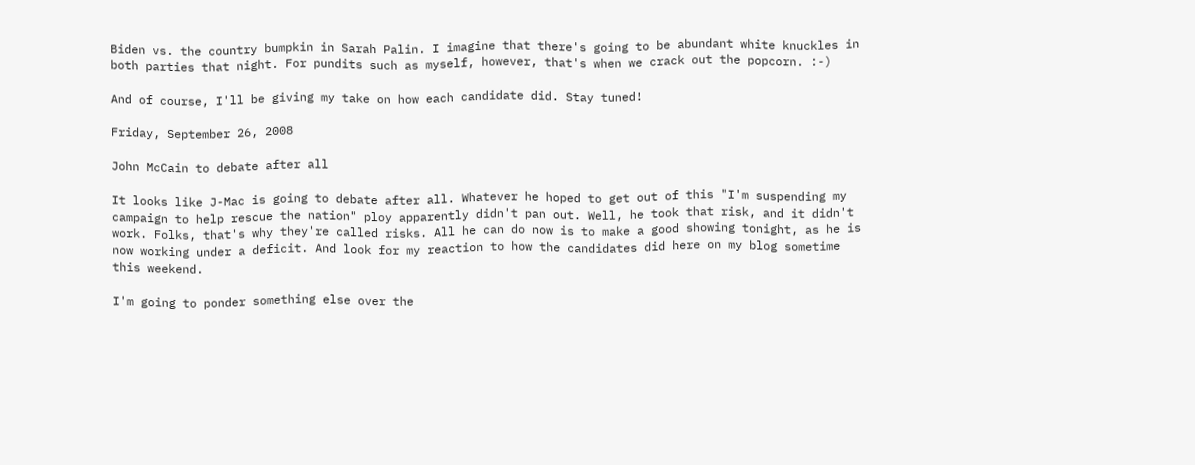Biden vs. the country bumpkin in Sarah Palin. I imagine that there's going to be abundant white knuckles in both parties that night. For pundits such as myself, however, that's when we crack out the popcorn. :-)

And of course, I'll be giving my take on how each candidate did. Stay tuned!

Friday, September 26, 2008

John McCain to debate after all

It looks like J-Mac is going to debate after all. Whatever he hoped to get out of this "I'm suspending my campaign to help rescue the nation" ploy apparently didn't pan out. Well, he took that risk, and it didn't work. Folks, that's why they're called risks. All he can do now is to make a good showing tonight, as he is now working under a deficit. And look for my reaction to how the candidates did here on my blog sometime this weekend.

I'm going to ponder something else over the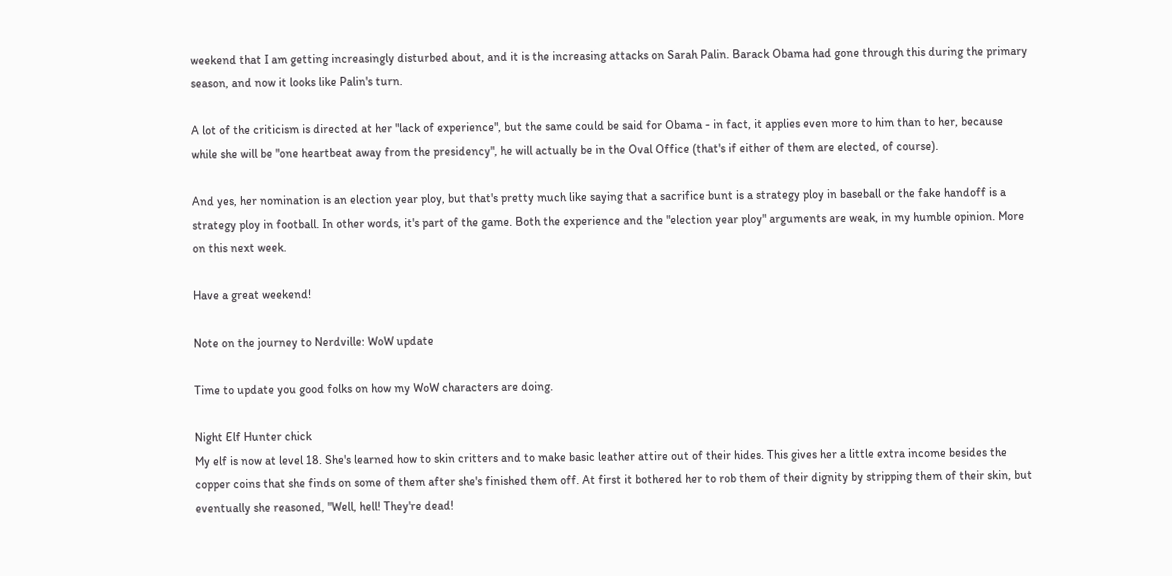weekend that I am getting increasingly disturbed about, and it is the increasing attacks on Sarah Palin. Barack Obama had gone through this during the primary season, and now it looks like Palin's turn.

A lot of the criticism is directed at her "lack of experience", but the same could be said for Obama - in fact, it applies even more to him than to her, because while she will be "one heartbeat away from the presidency", he will actually be in the Oval Office (that's if either of them are elected, of course).

And yes, her nomination is an election year ploy, but that's pretty much like saying that a sacrifice bunt is a strategy ploy in baseball or the fake handoff is a strategy ploy in football. In other words, it's part of the game. Both the experience and the "election year ploy" arguments are weak, in my humble opinion. More on this next week.

Have a great weekend!

Note on the journey to Nerdville: WoW update

Time to update you good folks on how my WoW characters are doing.

Night Elf Hunter chick
My elf is now at level 18. She's learned how to skin critters and to make basic leather attire out of their hides. This gives her a little extra income besides the copper coins that she finds on some of them after she's finished them off. At first it bothered her to rob them of their dignity by stripping them of their skin, but eventually she reasoned, "Well, hell! They're dead!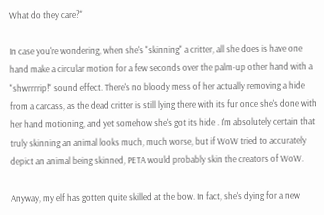What do they care?"

In case you're wondering, when she's "skinning" a critter, all she does is have one hand make a circular motion for a few seconds over the palm-up other hand with a "shwrrrrip!" sound effect. There's no bloody mess of her actually removing a hide from a carcass, as the dead critter is still lying there with its fur once she's done with her hand motioning, and yet somehow she's got its hide . I'm absolutely certain that truly skinning an animal looks much, much worse, but if WoW tried to accurately depict an animal being skinned, PETA would probably skin the creators of WoW.

Anyway, my elf has gotten quite skilled at the bow. In fact, she's dying for a new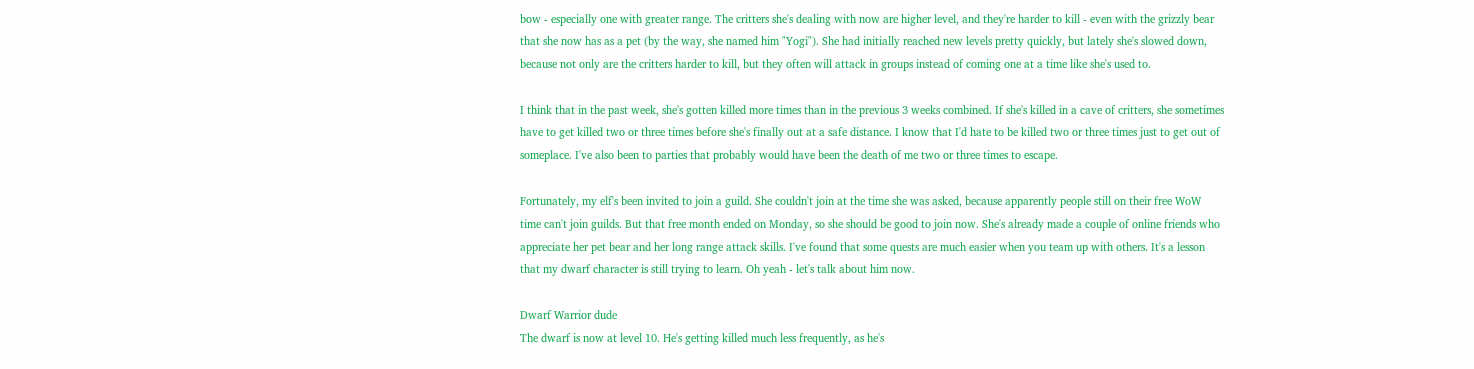bow - especially one with greater range. The critters she's dealing with now are higher level, and they're harder to kill - even with the grizzly bear that she now has as a pet (by the way, she named him "Yogi"). She had initially reached new levels pretty quickly, but lately she's slowed down, because not only are the critters harder to kill, but they often will attack in groups instead of coming one at a time like she's used to.

I think that in the past week, she's gotten killed more times than in the previous 3 weeks combined. If she's killed in a cave of critters, she sometimes have to get killed two or three times before she's finally out at a safe distance. I know that I'd hate to be killed two or three times just to get out of someplace. I've also been to parties that probably would have been the death of me two or three times to escape.

Fortunately, my elf's been invited to join a guild. She couldn't join at the time she was asked, because apparently people still on their free WoW time can't join guilds. But that free month ended on Monday, so she should be good to join now. She's already made a couple of online friends who appreciate her pet bear and her long range attack skills. I've found that some quests are much easier when you team up with others. It's a lesson that my dwarf character is still trying to learn. Oh yeah - let's talk about him now.

Dwarf Warrior dude
The dwarf is now at level 10. He's getting killed much less frequently, as he's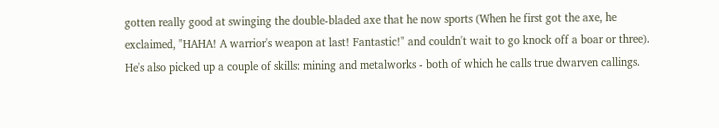gotten really good at swinging the double-bladed axe that he now sports (When he first got the axe, he exclaimed, "HAHA! A warrior's weapon at last! Fantastic!" and couldn't wait to go knock off a boar or three). He's also picked up a couple of skills: mining and metalworks - both of which he calls true dwarven callings.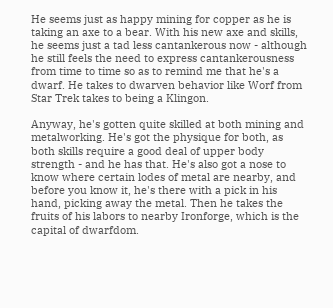He seems just as happy mining for copper as he is taking an axe to a bear. With his new axe and skills, he seems just a tad less cantankerous now - although he still feels the need to express cantankerousness from time to time so as to remind me that he's a dwarf. He takes to dwarven behavior like Worf from Star Trek takes to being a Klingon.

Anyway, he's gotten quite skilled at both mining and metalworking. He's got the physique for both, as both skills require a good deal of upper body strength - and he has that. He's also got a nose to know where certain lodes of metal are nearby, and before you know it, he's there with a pick in his hand, picking away the metal. Then he takes the fruits of his labors to nearby Ironforge, which is the capital of dwarfdom.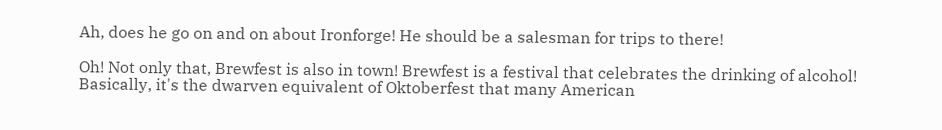Ah, does he go on and on about Ironforge! He should be a salesman for trips to there!

Oh! Not only that, Brewfest is also in town! Brewfest is a festival that celebrates the drinking of alcohol! Basically, it's the dwarven equivalent of Oktoberfest that many American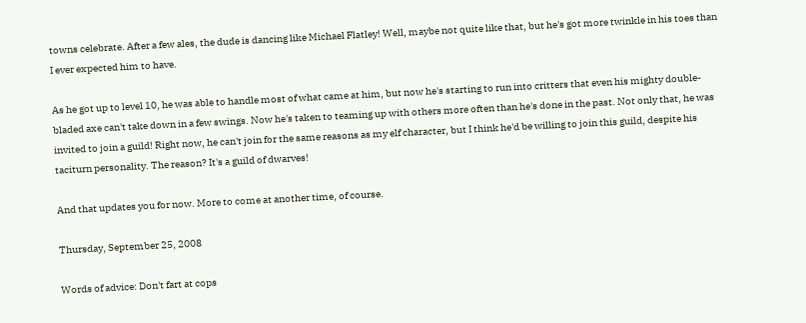towns celebrate. After a few ales, the dude is dancing like Michael Flatley! Well, maybe not quite like that, but he's got more twinkle in his toes than I ever expected him to have.

As he got up to level 10, he was able to handle most of what came at him, but now he's starting to run into critters that even his mighty double-bladed axe can't take down in a few swings. Now he's taken to teaming up with others more often than he's done in the past. Not only that, he was invited to join a guild! Right now, he can't join for the same reasons as my elf character, but I think he'd be willing to join this guild, despite his taciturn personality. The reason? It's a guild of dwarves!

And that updates you for now. More to come at another time, of course.

Thursday, September 25, 2008

Words of advice: Don't fart at cops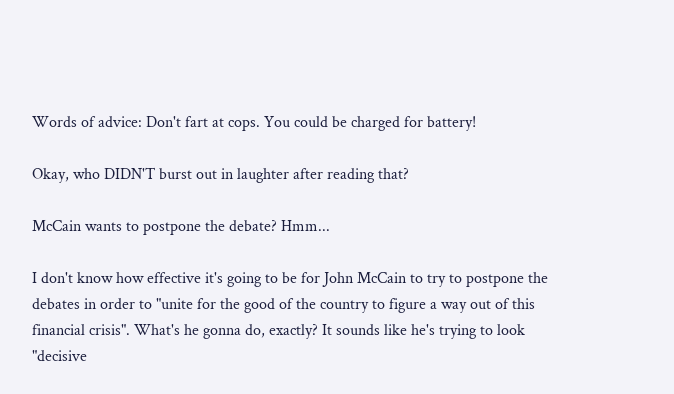Words of advice: Don't fart at cops. You could be charged for battery!

Okay, who DIDN'T burst out in laughter after reading that?

McCain wants to postpone the debate? Hmm...

I don't know how effective it's going to be for John McCain to try to postpone the debates in order to "unite for the good of the country to figure a way out of this financial crisis". What's he gonna do, exactly? It sounds like he's trying to look "decisive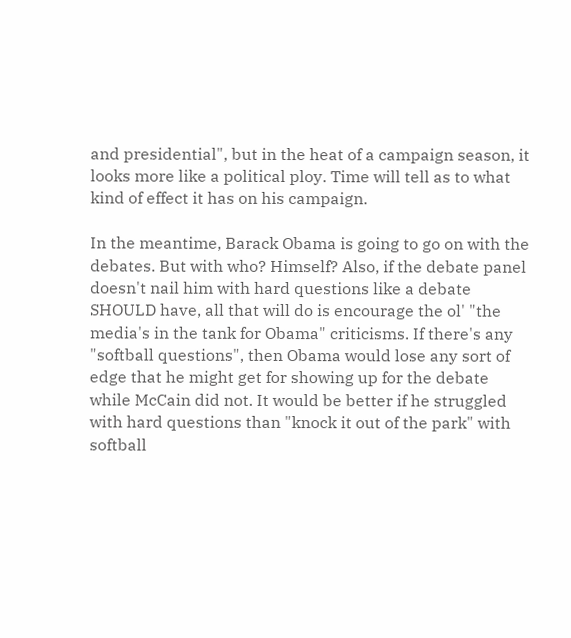and presidential", but in the heat of a campaign season, it looks more like a political ploy. Time will tell as to what kind of effect it has on his campaign.

In the meantime, Barack Obama is going to go on with the debates. But with who? Himself? Also, if the debate panel doesn't nail him with hard questions like a debate SHOULD have, all that will do is encourage the ol' "the media's in the tank for Obama" criticisms. If there's any "softball questions", then Obama would lose any sort of edge that he might get for showing up for the debate while McCain did not. It would be better if he struggled with hard questions than "knock it out of the park" with softball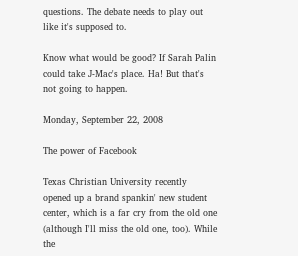questions. The debate needs to play out like it's supposed to.

Know what would be good? If Sarah Palin could take J-Mac's place. Ha! But that's not going to happen.

Monday, September 22, 2008

The power of Facebook

Texas Christian University recently opened up a brand spankin' new student center, which is a far cry from the old one (although I'll miss the old one, too). While the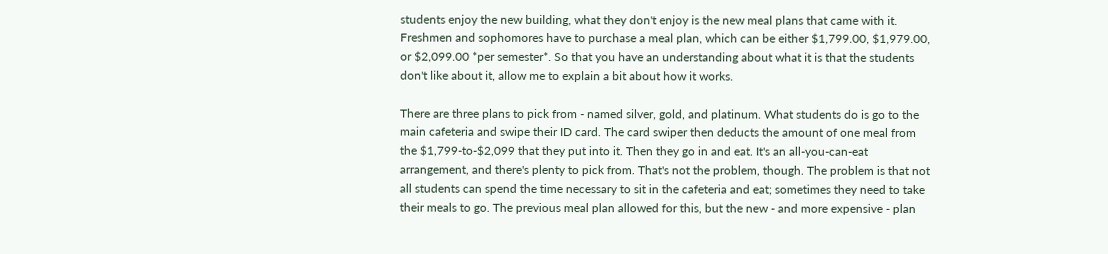students enjoy the new building, what they don't enjoy is the new meal plans that came with it. Freshmen and sophomores have to purchase a meal plan, which can be either $1,799.00, $1,979.00, or $2,099.00 *per semester*. So that you have an understanding about what it is that the students don't like about it, allow me to explain a bit about how it works.

There are three plans to pick from - named silver, gold, and platinum. What students do is go to the main cafeteria and swipe their ID card. The card swiper then deducts the amount of one meal from the $1,799-to-$2,099 that they put into it. Then they go in and eat. It's an all-you-can-eat arrangement, and there's plenty to pick from. That's not the problem, though. The problem is that not all students can spend the time necessary to sit in the cafeteria and eat; sometimes they need to take their meals to go. The previous meal plan allowed for this, but the new - and more expensive - plan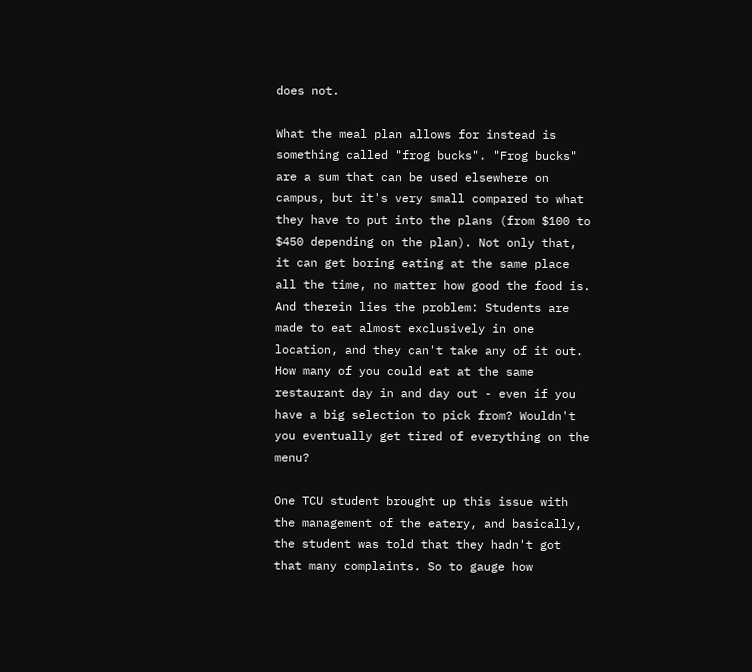does not.

What the meal plan allows for instead is something called "frog bucks". "Frog bucks" are a sum that can be used elsewhere on campus, but it's very small compared to what they have to put into the plans (from $100 to $450 depending on the plan). Not only that, it can get boring eating at the same place all the time, no matter how good the food is. And therein lies the problem: Students are made to eat almost exclusively in one location, and they can't take any of it out. How many of you could eat at the same restaurant day in and day out - even if you have a big selection to pick from? Wouldn't you eventually get tired of everything on the menu?

One TCU student brought up this issue with the management of the eatery, and basically, the student was told that they hadn't got that many complaints. So to gauge how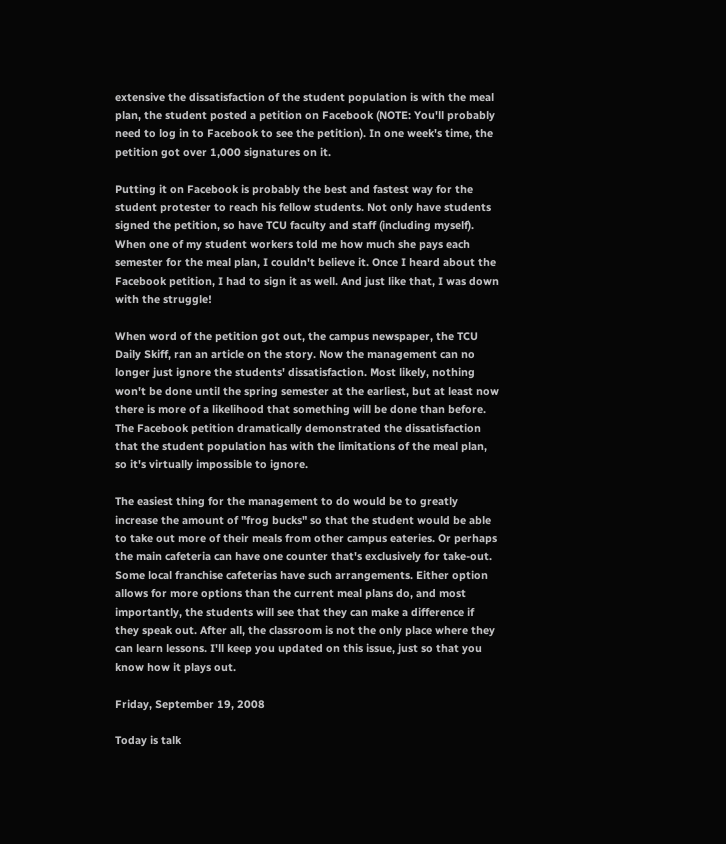extensive the dissatisfaction of the student population is with the meal plan, the student posted a petition on Facebook (NOTE: You'll probably need to log in to Facebook to see the petition). In one week's time, the petition got over 1,000 signatures on it.

Putting it on Facebook is probably the best and fastest way for the student protester to reach his fellow students. Not only have students signed the petition, so have TCU faculty and staff (including myself). When one of my student workers told me how much she pays each semester for the meal plan, I couldn't believe it. Once I heard about the Facebook petition, I had to sign it as well. And just like that, I was down with the struggle!

When word of the petition got out, the campus newspaper, the TCU Daily Skiff, ran an article on the story. Now the management can no longer just ignore the students' dissatisfaction. Most likely, nothing won't be done until the spring semester at the earliest, but at least now there is more of a likelihood that something will be done than before. The Facebook petition dramatically demonstrated the dissatisfaction that the student population has with the limitations of the meal plan, so it's virtually impossible to ignore.

The easiest thing for the management to do would be to greatly increase the amount of "frog bucks" so that the student would be able to take out more of their meals from other campus eateries. Or perhaps the main cafeteria can have one counter that's exclusively for take-out. Some local franchise cafeterias have such arrangements. Either option allows for more options than the current meal plans do, and most importantly, the students will see that they can make a difference if they speak out. After all, the classroom is not the only place where they can learn lessons. I'll keep you updated on this issue, just so that you know how it plays out.

Friday, September 19, 2008

Today is talk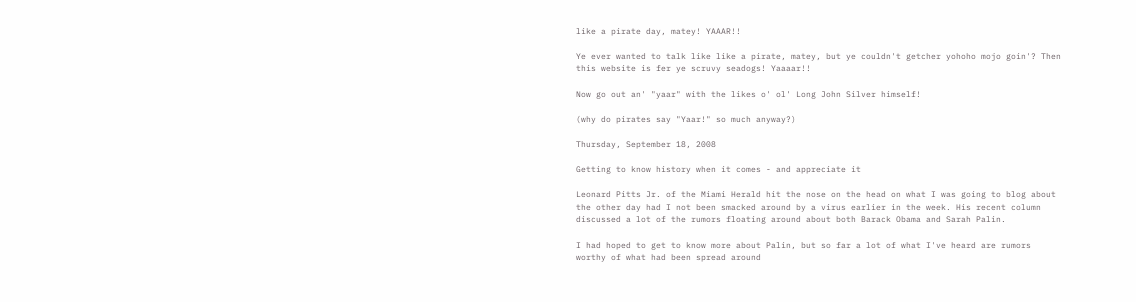like a pirate day, matey! YAAAR!!

Ye ever wanted to talk like like a pirate, matey, but ye couldn't getcher yohoho mojo goin'? Then this website is fer ye scruvy seadogs! Yaaaar!!

Now go out an' "yaar" with the likes o' ol' Long John Silver himself!

(why do pirates say "Yaar!" so much anyway?)

Thursday, September 18, 2008

Getting to know history when it comes - and appreciate it

Leonard Pitts Jr. of the Miami Herald hit the nose on the head on what I was going to blog about the other day had I not been smacked around by a virus earlier in the week. His recent column discussed a lot of the rumors floating around about both Barack Obama and Sarah Palin.

I had hoped to get to know more about Palin, but so far a lot of what I've heard are rumors worthy of what had been spread around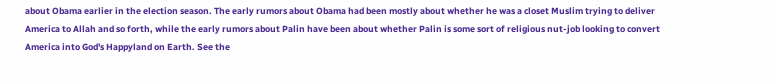about Obama earlier in the election season. The early rumors about Obama had been mostly about whether he was a closet Muslim trying to deliver America to Allah and so forth, while the early rumors about Palin have been about whether Palin is some sort of religious nut-job looking to convert America into God's Happyland on Earth. See the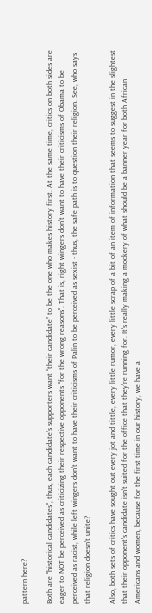pattern here?

Both are "historical candidates", thus, each candidate’s supporters want “their candidate” to be the one who makes history first. At the same time, critics on both sides are eager to NOT be perceived as criticizing their respective opponents "for the wrong reasons". That is, right wingers don't want to have their criticisms of Obama to be perceived as racist, while left wingers don't want to have their criticisms of Palin to be perceived as sexist - thus, the safe path is to question their religion. See, who says that religion doesn't unite?

Also, both sets of critics have sought out every jot and tittle, every little rumor, every little scrap of a bit of an item of information that seems to suggest in the slightest that their opponent's candidate isn't suited for the office that they're running for. It's really making a mockery of what should be a banner year for both African Americans and women, because for the first time in our history, we have a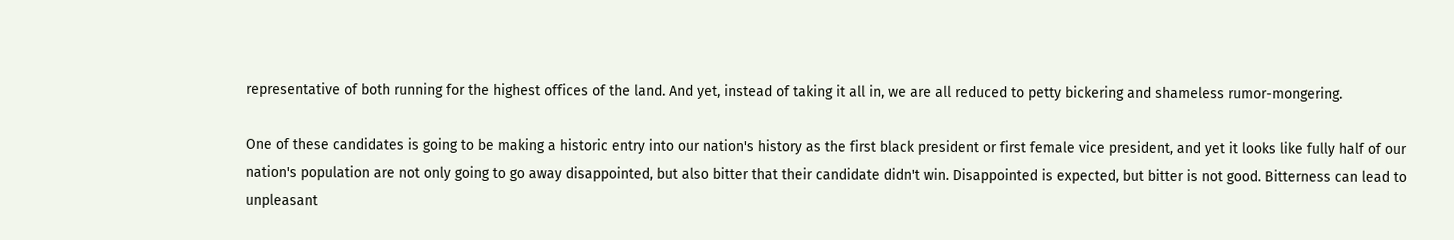representative of both running for the highest offices of the land. And yet, instead of taking it all in, we are all reduced to petty bickering and shameless rumor-mongering.

One of these candidates is going to be making a historic entry into our nation's history as the first black president or first female vice president, and yet it looks like fully half of our nation's population are not only going to go away disappointed, but also bitter that their candidate didn't win. Disappointed is expected, but bitter is not good. Bitterness can lead to unpleasant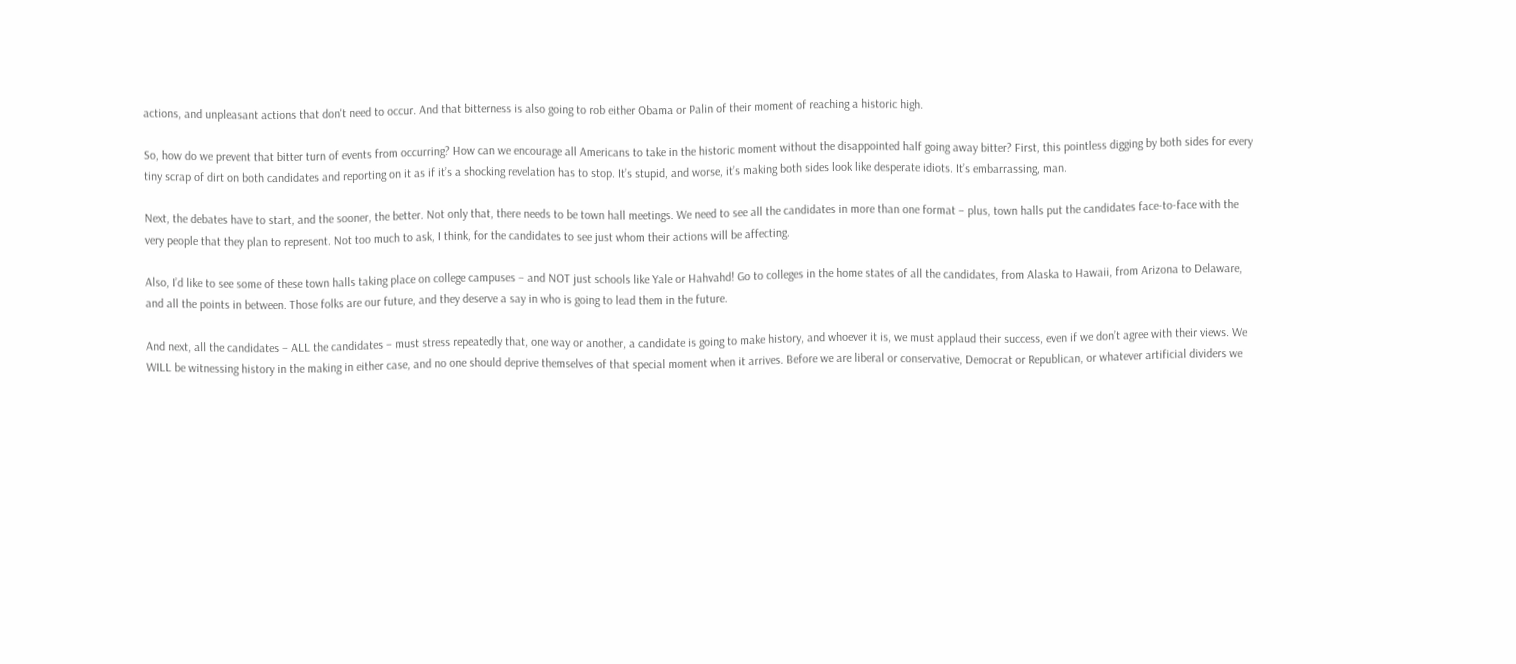actions, and unpleasant actions that don't need to occur. And that bitterness is also going to rob either Obama or Palin of their moment of reaching a historic high.

So, how do we prevent that bitter turn of events from occurring? How can we encourage all Americans to take in the historic moment without the disappointed half going away bitter? First, this pointless digging by both sides for every tiny scrap of dirt on both candidates and reporting on it as if it’s a shocking revelation has to stop. It’s stupid, and worse, it’s making both sides look like desperate idiots. It’s embarrassing, man.

Next, the debates have to start, and the sooner, the better. Not only that, there needs to be town hall meetings. We need to see all the candidates in more than one format – plus, town halls put the candidates face-to-face with the very people that they plan to represent. Not too much to ask, I think, for the candidates to see just whom their actions will be affecting.

Also, I’d like to see some of these town halls taking place on college campuses – and NOT just schools like Yale or Hahvahd! Go to colleges in the home states of all the candidates, from Alaska to Hawaii, from Arizona to Delaware, and all the points in between. Those folks are our future, and they deserve a say in who is going to lead them in the future.

And next, all the candidates – ALL the candidates – must stress repeatedly that, one way or another, a candidate is going to make history, and whoever it is, we must applaud their success, even if we don’t agree with their views. We WILL be witnessing history in the making in either case, and no one should deprive themselves of that special moment when it arrives. Before we are liberal or conservative, Democrat or Republican, or whatever artificial dividers we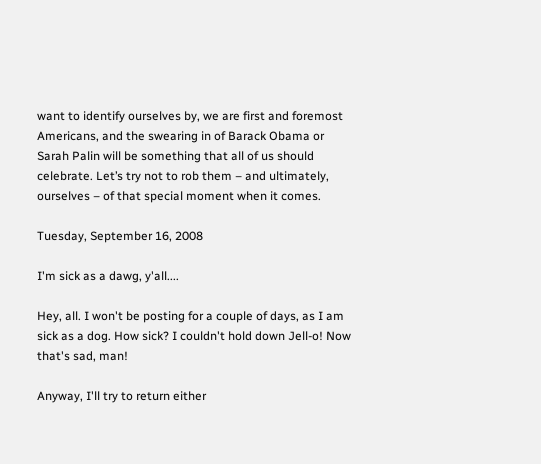want to identify ourselves by, we are first and foremost Americans, and the swearing in of Barack Obama or Sarah Palin will be something that all of us should celebrate. Let’s try not to rob them – and ultimately, ourselves – of that special moment when it comes.

Tuesday, September 16, 2008

I'm sick as a dawg, y'all....

Hey, all. I won't be posting for a couple of days, as I am sick as a dog. How sick? I couldn't hold down Jell-o! Now that's sad, man!

Anyway, I'll try to return either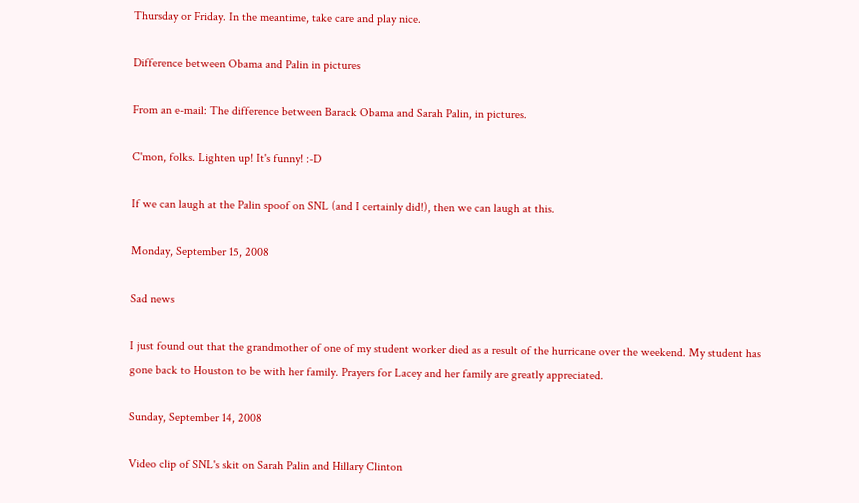Thursday or Friday. In the meantime, take care and play nice.

Difference between Obama and Palin in pictures

From an e-mail: The difference between Barack Obama and Sarah Palin, in pictures.

C'mon, folks. Lighten up! It's funny! :-D

If we can laugh at the Palin spoof on SNL (and I certainly did!), then we can laugh at this.

Monday, September 15, 2008

Sad news

I just found out that the grandmother of one of my student worker died as a result of the hurricane over the weekend. My student has gone back to Houston to be with her family. Prayers for Lacey and her family are greatly appreciated.

Sunday, September 14, 2008

Video clip of SNL's skit on Sarah Palin and Hillary Clinton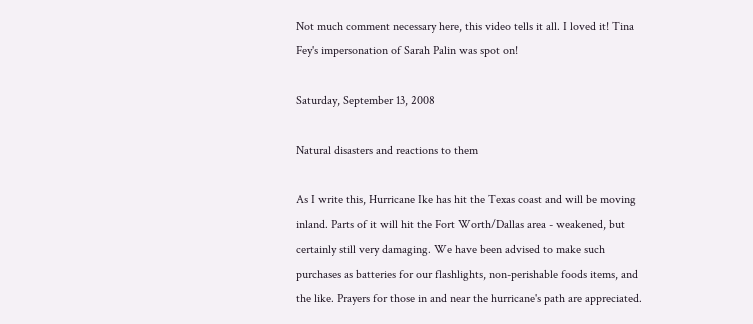Not much comment necessary here, this video tells it all. I loved it! Tina Fey's impersonation of Sarah Palin was spot on!

Saturday, September 13, 2008

Natural disasters and reactions to them

As I write this, Hurricane Ike has hit the Texas coast and will be moving inland. Parts of it will hit the Fort Worth/Dallas area - weakened, but certainly still very damaging. We have been advised to make such purchases as batteries for our flashlights, non-perishable foods items, and the like. Prayers for those in and near the hurricane's path are appreciated.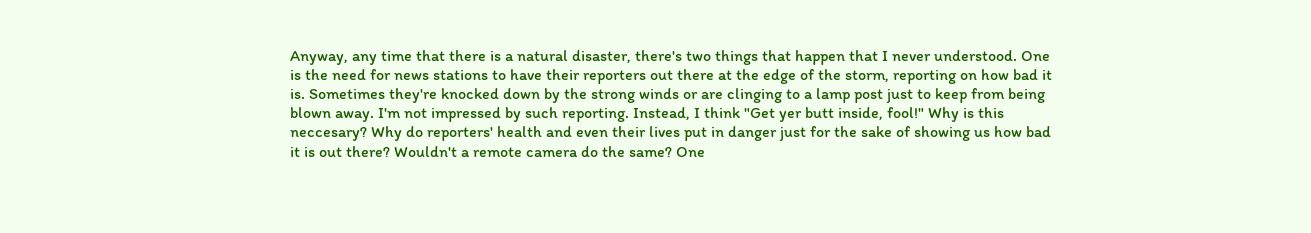Anyway, any time that there is a natural disaster, there's two things that happen that I never understood. One is the need for news stations to have their reporters out there at the edge of the storm, reporting on how bad it is. Sometimes they're knocked down by the strong winds or are clinging to a lamp post just to keep from being blown away. I'm not impressed by such reporting. Instead, I think "Get yer butt inside, fool!" Why is this neccesary? Why do reporters' health and even their lives put in danger just for the sake of showing us how bad it is out there? Wouldn't a remote camera do the same? One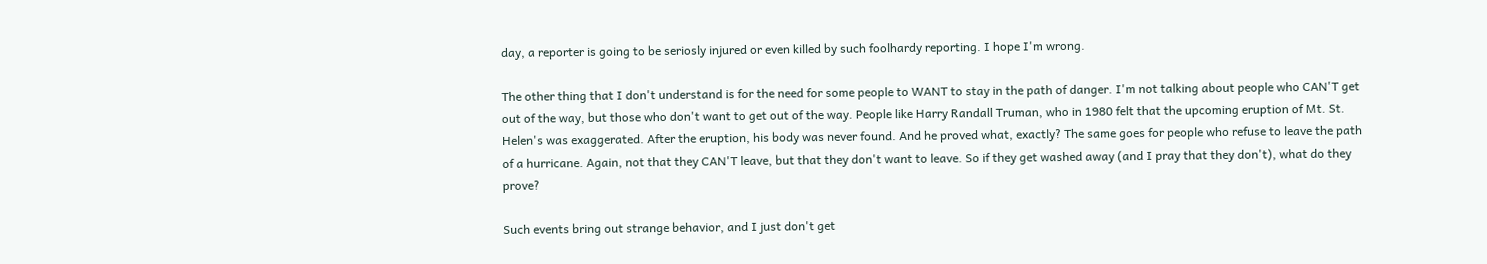day, a reporter is going to be seriosly injured or even killed by such foolhardy reporting. I hope I'm wrong.

The other thing that I don't understand is for the need for some people to WANT to stay in the path of danger. I'm not talking about people who CAN'T get out of the way, but those who don't want to get out of the way. People like Harry Randall Truman, who in 1980 felt that the upcoming eruption of Mt. St. Helen's was exaggerated. After the eruption, his body was never found. And he proved what, exactly? The same goes for people who refuse to leave the path of a hurricane. Again, not that they CAN'T leave, but that they don't want to leave. So if they get washed away (and I pray that they don't), what do they prove?

Such events bring out strange behavior, and I just don't get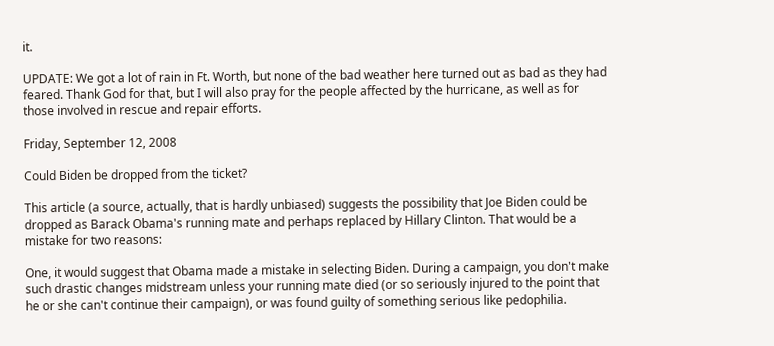it.

UPDATE: We got a lot of rain in Ft. Worth, but none of the bad weather here turned out as bad as they had feared. Thank God for that, but I will also pray for the people affected by the hurricane, as well as for those involved in rescue and repair efforts.

Friday, September 12, 2008

Could Biden be dropped from the ticket?

This article (a source, actually, that is hardly unbiased) suggests the possibility that Joe Biden could be dropped as Barack Obama's running mate and perhaps replaced by Hillary Clinton. That would be a mistake for two reasons:

One, it would suggest that Obama made a mistake in selecting Biden. During a campaign, you don't make such drastic changes midstream unless your running mate died (or so seriously injured to the point that he or she can't continue their campaign), or was found guilty of something serious like pedophilia.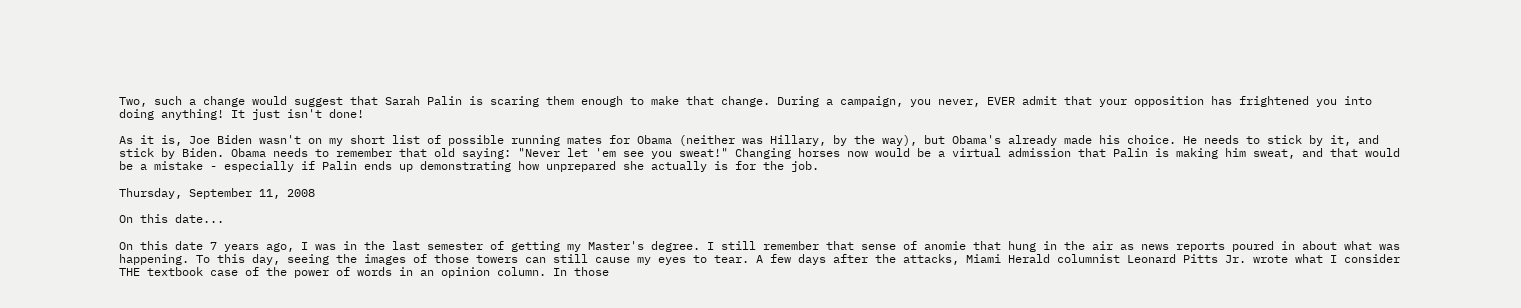Two, such a change would suggest that Sarah Palin is scaring them enough to make that change. During a campaign, you never, EVER admit that your opposition has frightened you into doing anything! It just isn't done!

As it is, Joe Biden wasn't on my short list of possible running mates for Obama (neither was Hillary, by the way), but Obama's already made his choice. He needs to stick by it, and stick by Biden. Obama needs to remember that old saying: "Never let 'em see you sweat!" Changing horses now would be a virtual admission that Palin is making him sweat, and that would be a mistake - especially if Palin ends up demonstrating how unprepared she actually is for the job.

Thursday, September 11, 2008

On this date...

On this date 7 years ago, I was in the last semester of getting my Master's degree. I still remember that sense of anomie that hung in the air as news reports poured in about what was happening. To this day, seeing the images of those towers can still cause my eyes to tear. A few days after the attacks, Miami Herald columnist Leonard Pitts Jr. wrote what I consider THE textbook case of the power of words in an opinion column. In those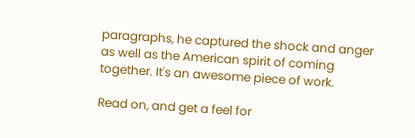paragraphs, he captured the shock and anger as well as the American spirit of coming together. It's an awesome piece of work.

Read on, and get a feel for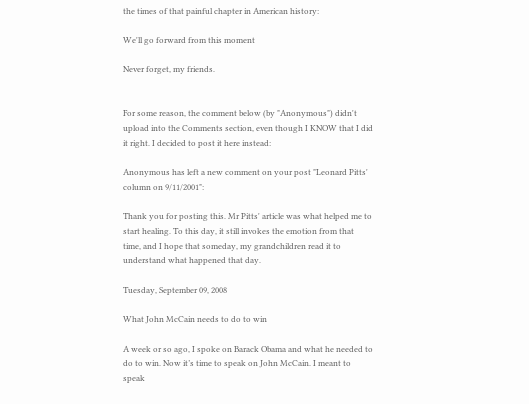the times of that painful chapter in American history:

We'll go forward from this moment

Never forget, my friends.


For some reason, the comment below (by "Anonymous") didn't upload into the Comments section, even though I KNOW that I did it right. I decided to post it here instead:

Anonymous has left a new comment on your post "Leonard Pitts' column on 9/11/2001":

Thank you for posting this. Mr Pitts' article was what helped me to start healing. To this day, it still invokes the emotion from that time, and I hope that someday, my grandchildren read it to understand what happened that day.

Tuesday, September 09, 2008

What John McCain needs to do to win

A week or so ago, I spoke on Barack Obama and what he needed to do to win. Now it’s time to speak on John McCain. I meant to speak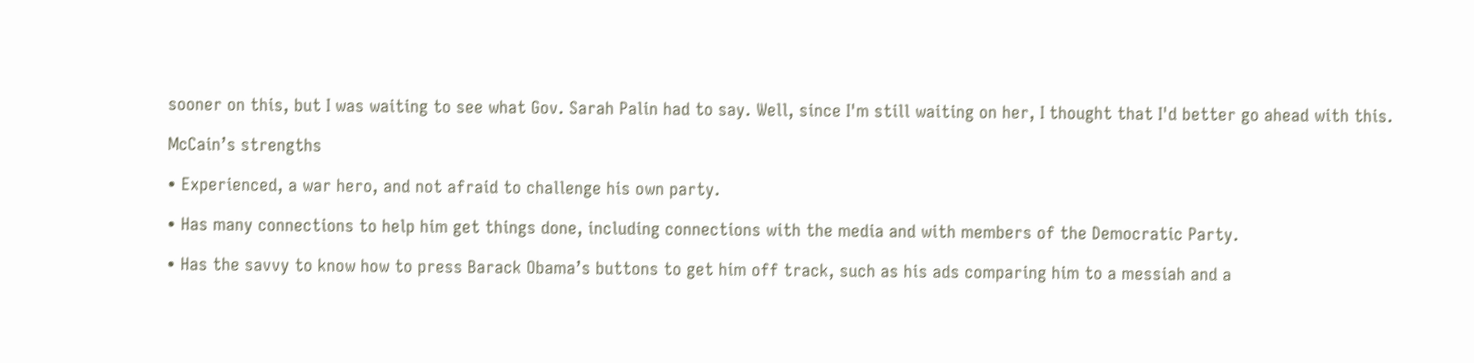sooner on this, but I was waiting to see what Gov. Sarah Palin had to say. Well, since I'm still waiting on her, I thought that I'd better go ahead with this.

McCain’s strengths

• Experienced, a war hero, and not afraid to challenge his own party.

• Has many connections to help him get things done, including connections with the media and with members of the Democratic Party.

• Has the savvy to know how to press Barack Obama’s buttons to get him off track, such as his ads comparing him to a messiah and a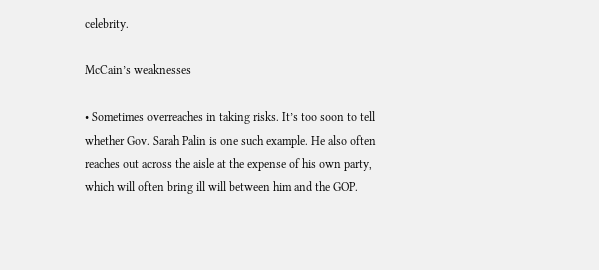celebrity.

McCain’s weaknesses

• Sometimes overreaches in taking risks. It’s too soon to tell whether Gov. Sarah Palin is one such example. He also often reaches out across the aisle at the expense of his own party, which will often bring ill will between him and the GOP.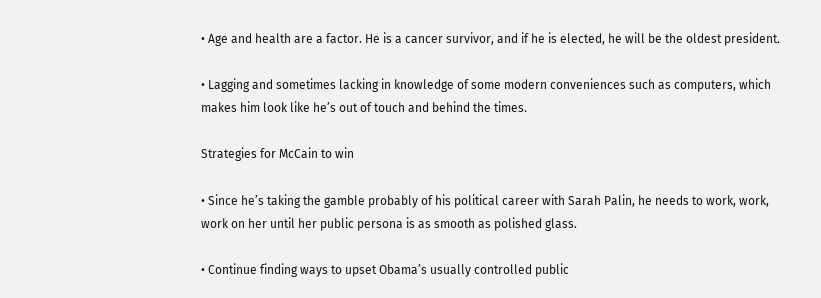• Age and health are a factor. He is a cancer survivor, and if he is elected, he will be the oldest president.

• Lagging and sometimes lacking in knowledge of some modern conveniences such as computers, which makes him look like he’s out of touch and behind the times.

Strategies for McCain to win

• Since he’s taking the gamble probably of his political career with Sarah Palin, he needs to work, work, work on her until her public persona is as smooth as polished glass.

• Continue finding ways to upset Obama’s usually controlled public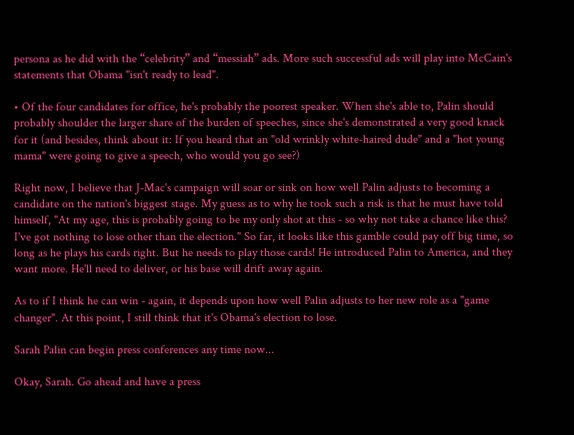persona as he did with the “celebrity” and “messiah” ads. More such successful ads will play into McCain's statements that Obama "isn't ready to lead".

• Of the four candidates for office, he's probably the poorest speaker. When she's able to, Palin should probably shoulder the larger share of the burden of speeches, since she's demonstrated a very good knack for it (and besides, think about it: If you heard that an "old wrinkly white-haired dude" and a "hot young mama" were going to give a speech, who would you go see?)

Right now, I believe that J-Mac's campaign will soar or sink on how well Palin adjusts to becoming a candidate on the nation's biggest stage. My guess as to why he took such a risk is that he must have told himself, "At my age, this is probably going to be my only shot at this - so why not take a chance like this? I've got nothing to lose other than the election." So far, it looks like this gamble could pay off big time, so long as he plays his cards right. But he needs to play those cards! He introduced Palin to America, and they want more. He'll need to deliver, or his base will drift away again.

As to if I think he can win - again, it depends upon how well Palin adjusts to her new role as a "game changer". At this point, I still think that it's Obama's election to lose.

Sarah Palin can begin press conferences any time now...

Okay, Sarah. Go ahead and have a press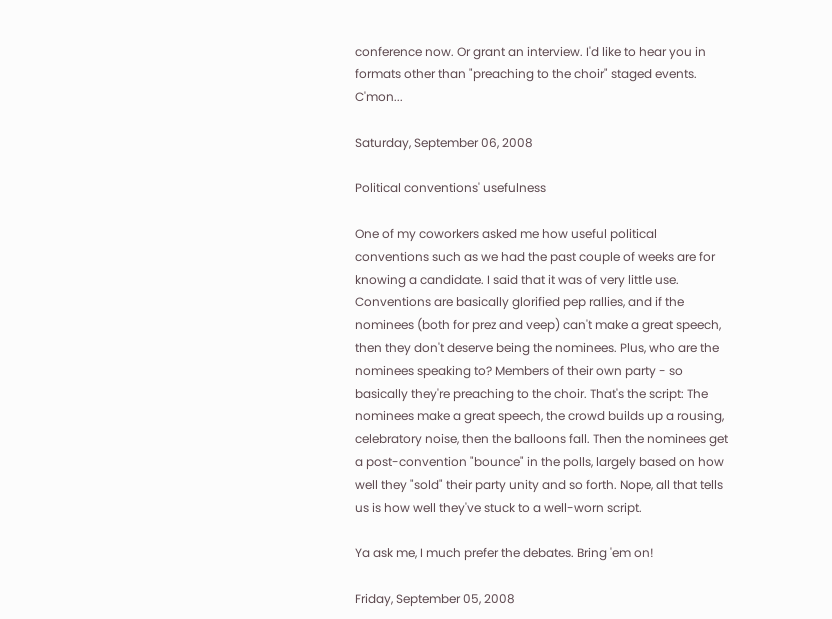conference now. Or grant an interview. I'd like to hear you in formats other than "preaching to the choir" staged events. C'mon...

Saturday, September 06, 2008

Political conventions' usefulness

One of my coworkers asked me how useful political conventions such as we had the past couple of weeks are for knowing a candidate. I said that it was of very little use. Conventions are basically glorified pep rallies, and if the nominees (both for prez and veep) can't make a great speech, then they don't deserve being the nominees. Plus, who are the nominees speaking to? Members of their own party - so basically they're preaching to the choir. That's the script: The nominees make a great speech, the crowd builds up a rousing, celebratory noise, then the balloons fall. Then the nominees get a post-convention "bounce" in the polls, largely based on how well they "sold" their party unity and so forth. Nope, all that tells us is how well they've stuck to a well-worn script.

Ya ask me, I much prefer the debates. Bring 'em on!

Friday, September 05, 2008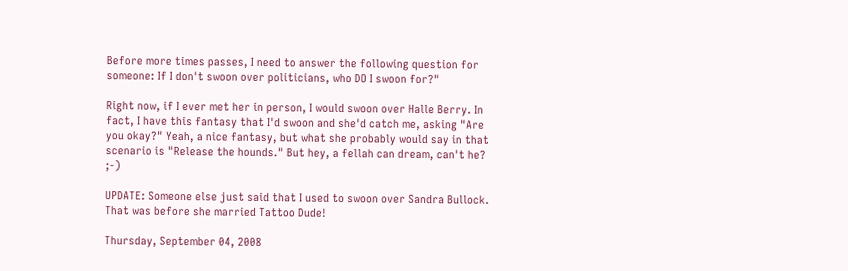Before more times passes, I need to answer the following question for someone: If I don't swoon over politicians, who DO I swoon for?"

Right now, if I ever met her in person, I would swoon over Halle Berry. In fact, I have this fantasy that I'd swoon and she'd catch me, asking "Are you okay?" Yeah, a nice fantasy, but what she probably would say in that scenario is "Release the hounds." But hey, a fellah can dream, can't he? ;-)

UPDATE: Someone else just said that I used to swoon over Sandra Bullock. That was before she married Tattoo Dude!

Thursday, September 04, 2008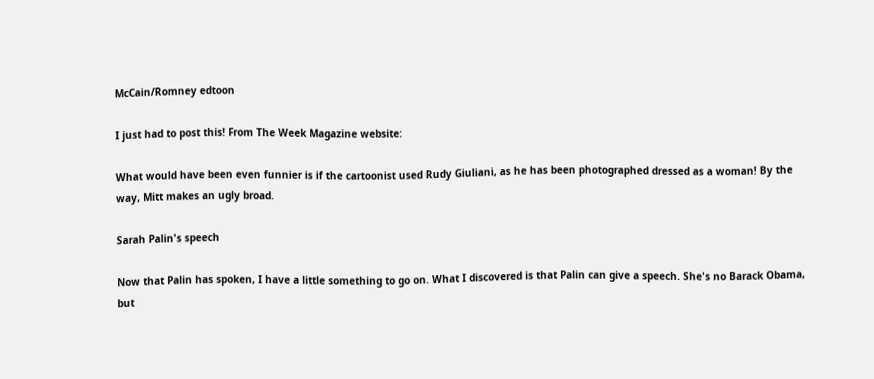McCain/Romney edtoon

I just had to post this! From The Week Magazine website:

What would have been even funnier is if the cartoonist used Rudy Giuliani, as he has been photographed dressed as a woman! By the way, Mitt makes an ugly broad.

Sarah Palin's speech

Now that Palin has spoken, I have a little something to go on. What I discovered is that Palin can give a speech. She's no Barack Obama, but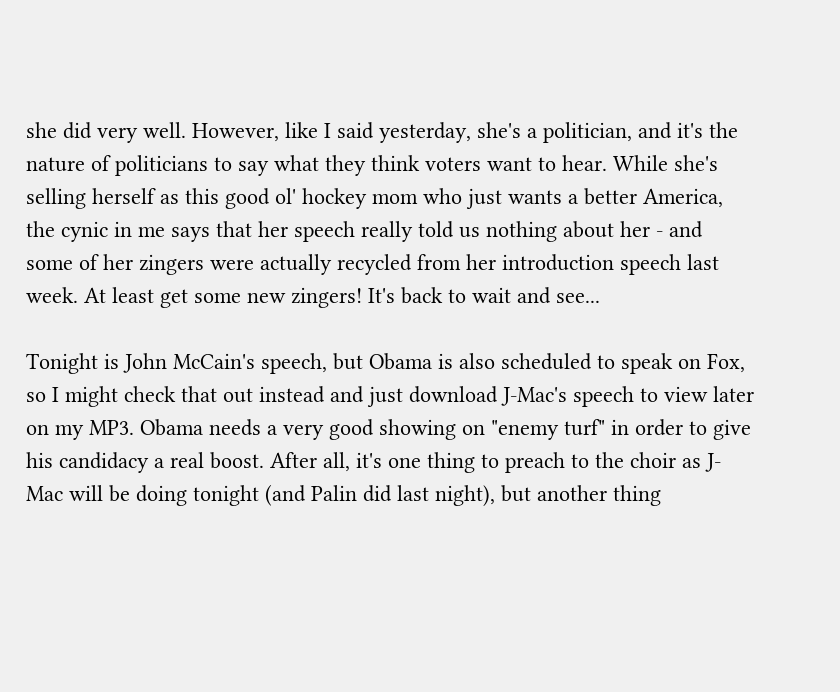she did very well. However, like I said yesterday, she's a politician, and it's the nature of politicians to say what they think voters want to hear. While she's selling herself as this good ol' hockey mom who just wants a better America, the cynic in me says that her speech really told us nothing about her - and some of her zingers were actually recycled from her introduction speech last week. At least get some new zingers! It's back to wait and see...

Tonight is John McCain's speech, but Obama is also scheduled to speak on Fox, so I might check that out instead and just download J-Mac's speech to view later on my MP3. Obama needs a very good showing on "enemy turf" in order to give his candidacy a real boost. After all, it's one thing to preach to the choir as J-Mac will be doing tonight (and Palin did last night), but another thing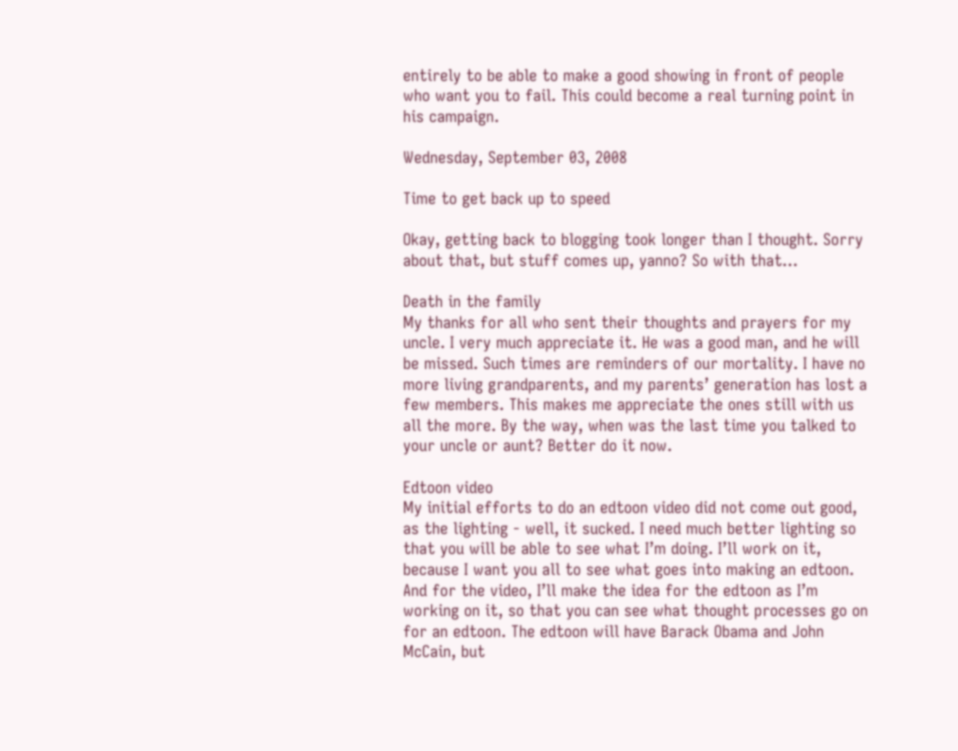entirely to be able to make a good showing in front of people who want you to fail. This could become a real turning point in his campaign.

Wednesday, September 03, 2008

Time to get back up to speed

Okay, getting back to blogging took longer than I thought. Sorry about that, but stuff comes up, yanno? So with that…

Death in the family
My thanks for all who sent their thoughts and prayers for my uncle. I very much appreciate it. He was a good man, and he will be missed. Such times are reminders of our mortality. I have no more living grandparents, and my parents’ generation has lost a few members. This makes me appreciate the ones still with us all the more. By the way, when was the last time you talked to your uncle or aunt? Better do it now.

Edtoon video
My initial efforts to do an edtoon video did not come out good, as the lighting - well, it sucked. I need much better lighting so that you will be able to see what I’m doing. I’ll work on it, because I want you all to see what goes into making an edtoon. And for the video, I’ll make the idea for the edtoon as I’m working on it, so that you can see what thought processes go on for an edtoon. The edtoon will have Barack Obama and John McCain, but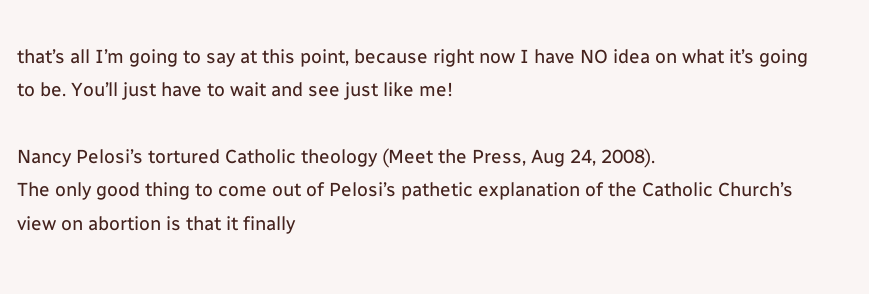that’s all I’m going to say at this point, because right now I have NO idea on what it’s going to be. You’ll just have to wait and see just like me!

Nancy Pelosi’s tortured Catholic theology (Meet the Press, Aug 24, 2008).
The only good thing to come out of Pelosi’s pathetic explanation of the Catholic Church’s view on abortion is that it finally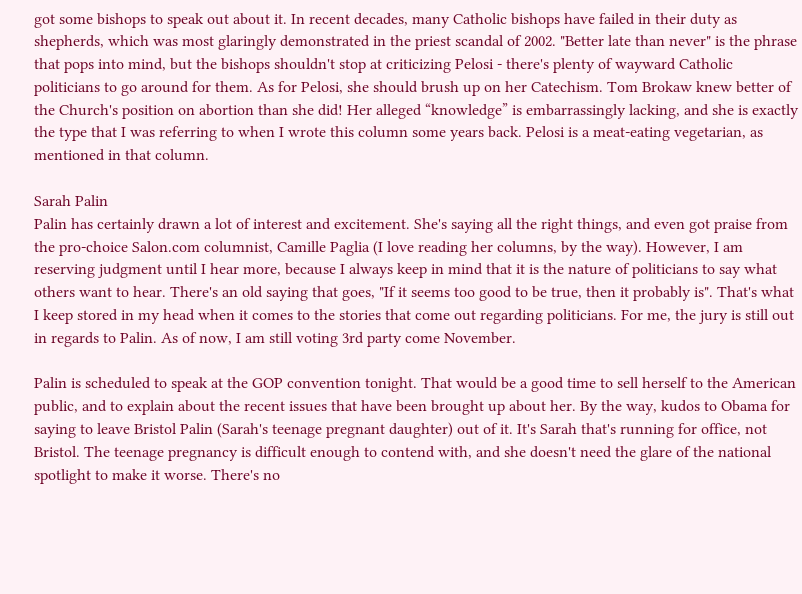got some bishops to speak out about it. In recent decades, many Catholic bishops have failed in their duty as shepherds, which was most glaringly demonstrated in the priest scandal of 2002. "Better late than never" is the phrase that pops into mind, but the bishops shouldn't stop at criticizing Pelosi - there's plenty of wayward Catholic politicians to go around for them. As for Pelosi, she should brush up on her Catechism. Tom Brokaw knew better of the Church's position on abortion than she did! Her alleged “knowledge” is embarrassingly lacking, and she is exactly the type that I was referring to when I wrote this column some years back. Pelosi is a meat-eating vegetarian, as mentioned in that column.

Sarah Palin
Palin has certainly drawn a lot of interest and excitement. She's saying all the right things, and even got praise from the pro-choice Salon.com columnist, Camille Paglia (I love reading her columns, by the way). However, I am reserving judgment until I hear more, because I always keep in mind that it is the nature of politicians to say what others want to hear. There's an old saying that goes, "If it seems too good to be true, then it probably is". That's what I keep stored in my head when it comes to the stories that come out regarding politicians. For me, the jury is still out in regards to Palin. As of now, I am still voting 3rd party come November.

Palin is scheduled to speak at the GOP convention tonight. That would be a good time to sell herself to the American public, and to explain about the recent issues that have been brought up about her. By the way, kudos to Obama for saying to leave Bristol Palin (Sarah's teenage pregnant daughter) out of it. It's Sarah that's running for office, not Bristol. The teenage pregnancy is difficult enough to contend with, and she doesn't need the glare of the national spotlight to make it worse. There's no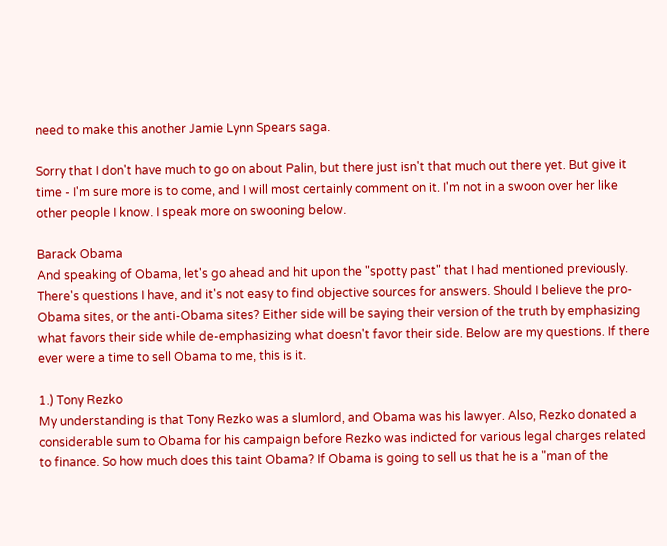need to make this another Jamie Lynn Spears saga.

Sorry that I don't have much to go on about Palin, but there just isn't that much out there yet. But give it time - I'm sure more is to come, and I will most certainly comment on it. I'm not in a swoon over her like other people I know. I speak more on swooning below.

Barack Obama
And speaking of Obama, let's go ahead and hit upon the "spotty past" that I had mentioned previously. There's questions I have, and it's not easy to find objective sources for answers. Should I believe the pro-Obama sites, or the anti-Obama sites? Either side will be saying their version of the truth by emphasizing what favors their side while de-emphasizing what doesn't favor their side. Below are my questions. If there ever were a time to sell Obama to me, this is it.

1.) Tony Rezko
My understanding is that Tony Rezko was a slumlord, and Obama was his lawyer. Also, Rezko donated a considerable sum to Obama for his campaign before Rezko was indicted for various legal charges related to finance. So how much does this taint Obama? If Obama is going to sell us that he is a "man of the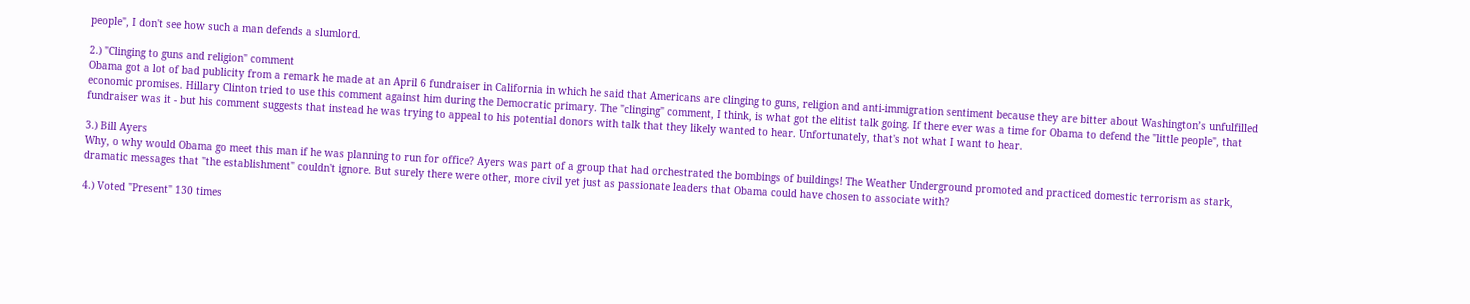people", I don't see how such a man defends a slumlord.

2.) "Clinging to guns and religion" comment
Obama got a lot of bad publicity from a remark he made at an April 6 fundraiser in California in which he said that Americans are clinging to guns, religion and anti-immigration sentiment because they are bitter about Washington’s unfulfilled economic promises. Hillary Clinton tried to use this comment against him during the Democratic primary. The "clinging" comment, I think, is what got the elitist talk going. If there ever was a time for Obama to defend the "little people", that fundraiser was it - but his comment suggests that instead he was trying to appeal to his potential donors with talk that they likely wanted to hear. Unfortunately, that's not what I want to hear.

3.) Bill Ayers
Why, o why would Obama go meet this man if he was planning to run for office? Ayers was part of a group that had orchestrated the bombings of buildings! The Weather Underground promoted and practiced domestic terrorism as stark, dramatic messages that "the establishment" couldn't ignore. But surely there were other, more civil yet just as passionate leaders that Obama could have chosen to associate with?

4.) Voted "Present" 130 times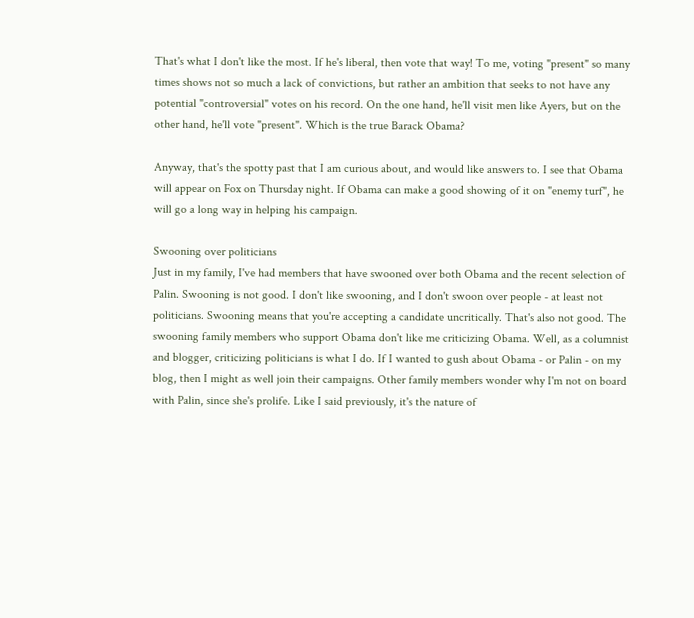That's what I don't like the most. If he's liberal, then vote that way! To me, voting "present" so many times shows not so much a lack of convictions, but rather an ambition that seeks to not have any potential "controversial" votes on his record. On the one hand, he'll visit men like Ayers, but on the other hand, he'll vote "present". Which is the true Barack Obama?

Anyway, that's the spotty past that I am curious about, and would like answers to. I see that Obama will appear on Fox on Thursday night. If Obama can make a good showing of it on "enemy turf", he will go a long way in helping his campaign.

Swooning over politicians
Just in my family, I've had members that have swooned over both Obama and the recent selection of Palin. Swooning is not good. I don't like swooning, and I don't swoon over people - at least not politicians. Swooning means that you're accepting a candidate uncritically. That's also not good. The swooning family members who support Obama don't like me criticizing Obama. Well, as a columnist and blogger, criticizing politicians is what I do. If I wanted to gush about Obama - or Palin - on my blog, then I might as well join their campaigns. Other family members wonder why I'm not on board with Palin, since she's prolife. Like I said previously, it's the nature of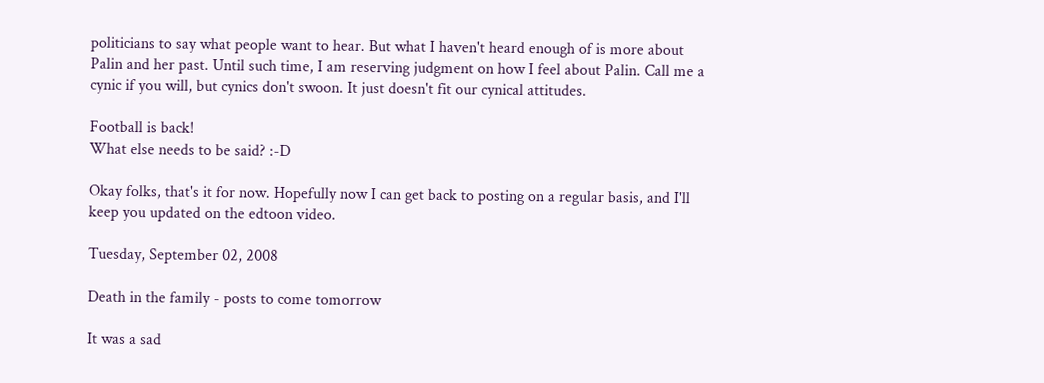politicians to say what people want to hear. But what I haven't heard enough of is more about Palin and her past. Until such time, I am reserving judgment on how I feel about Palin. Call me a cynic if you will, but cynics don't swoon. It just doesn't fit our cynical attitudes.

Football is back!
What else needs to be said? :-D

Okay folks, that's it for now. Hopefully now I can get back to posting on a regular basis, and I'll keep you updated on the edtoon video.

Tuesday, September 02, 2008

Death in the family - posts to come tomorrow

It was a sad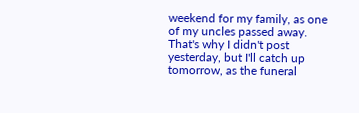weekend for my family, as one of my uncles passed away. That's why I didn't post yesterday, but I'll catch up tomorrow, as the funeral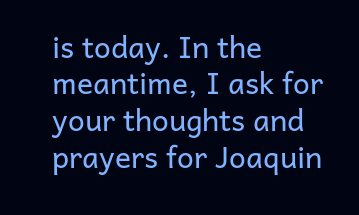is today. In the meantime, I ask for your thoughts and prayers for Joaquin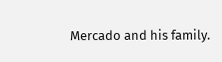Mercado and his family.